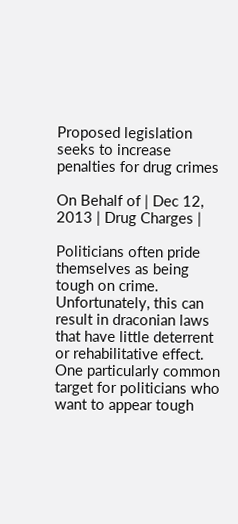Proposed legislation seeks to increase penalties for drug crimes

On Behalf of | Dec 12, 2013 | Drug Charges |

Politicians often pride themselves as being tough on crime. Unfortunately, this can result in draconian laws that have little deterrent or rehabilitative effect. One particularly common target for politicians who want to appear tough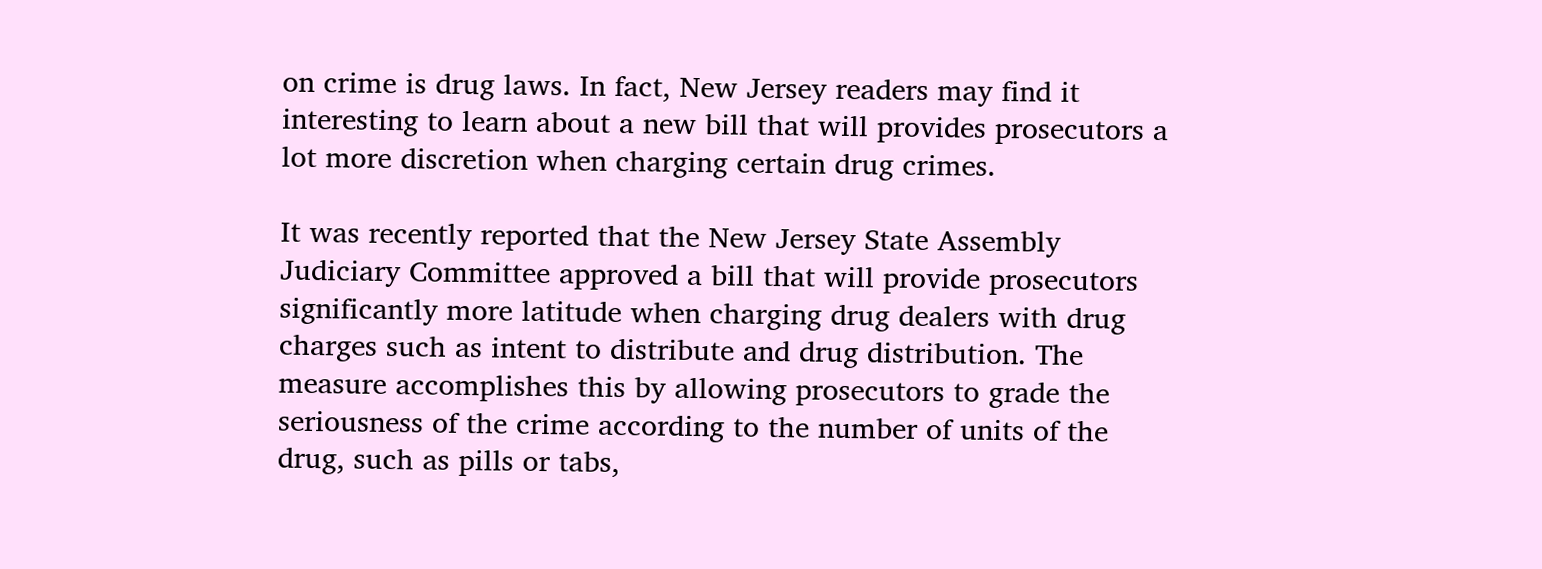on crime is drug laws. In fact, New Jersey readers may find it interesting to learn about a new bill that will provides prosecutors a lot more discretion when charging certain drug crimes.

It was recently reported that the New Jersey State Assembly Judiciary Committee approved a bill that will provide prosecutors significantly more latitude when charging drug dealers with drug charges such as intent to distribute and drug distribution. The measure accomplishes this by allowing prosecutors to grade the seriousness of the crime according to the number of units of the drug, such as pills or tabs,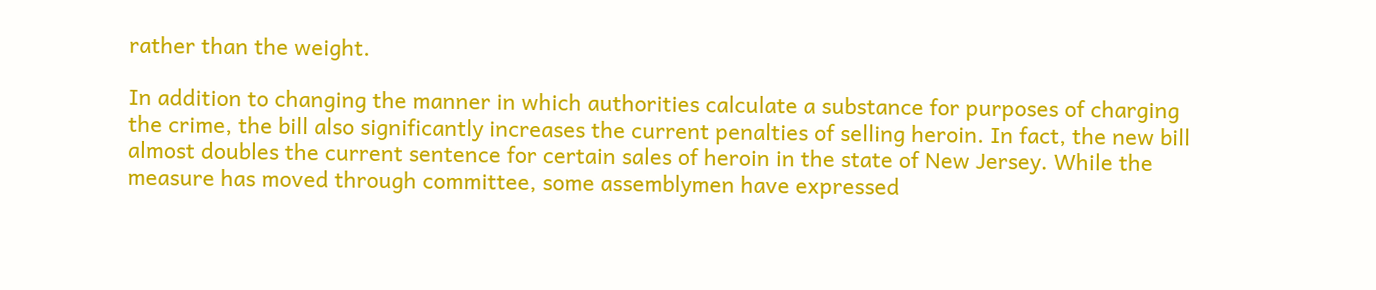rather than the weight.

In addition to changing the manner in which authorities calculate a substance for purposes of charging the crime, the bill also significantly increases the current penalties of selling heroin. In fact, the new bill almost doubles the current sentence for certain sales of heroin in the state of New Jersey. While the measure has moved through committee, some assemblymen have expressed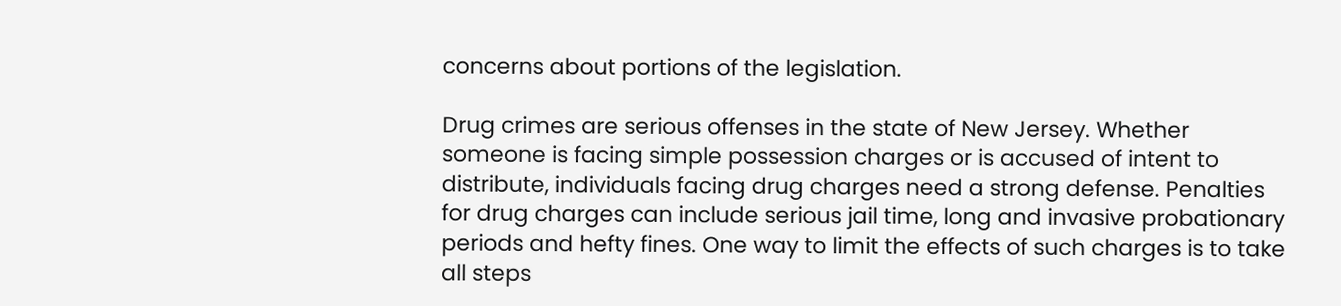concerns about portions of the legislation.

Drug crimes are serious offenses in the state of New Jersey. Whether someone is facing simple possession charges or is accused of intent to distribute, individuals facing drug charges need a strong defense. Penalties for drug charges can include serious jail time, long and invasive probationary periods and hefty fines. One way to limit the effects of such charges is to take all steps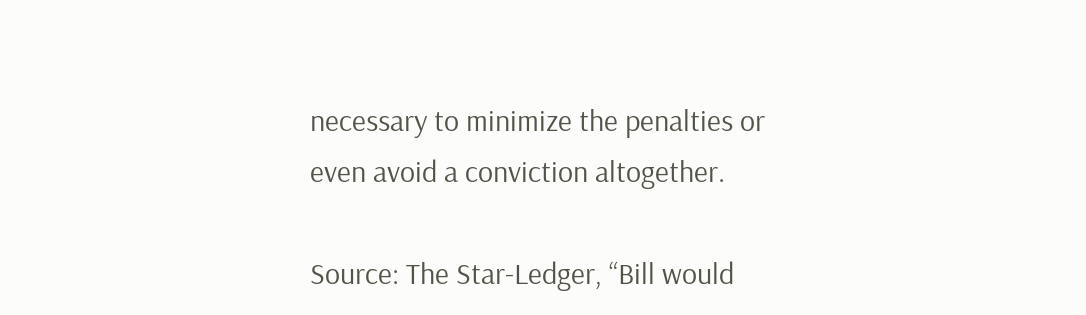necessary to minimize the penalties or even avoid a conviction altogether.

Source: The Star-Ledger, “Bill would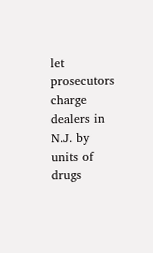let prosecutors charge dealers in N.J. by units of drugs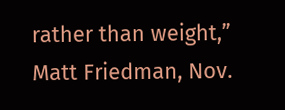rather than weight,” Matt Friedman, Nov.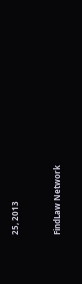25, 2013


FindLaw Network